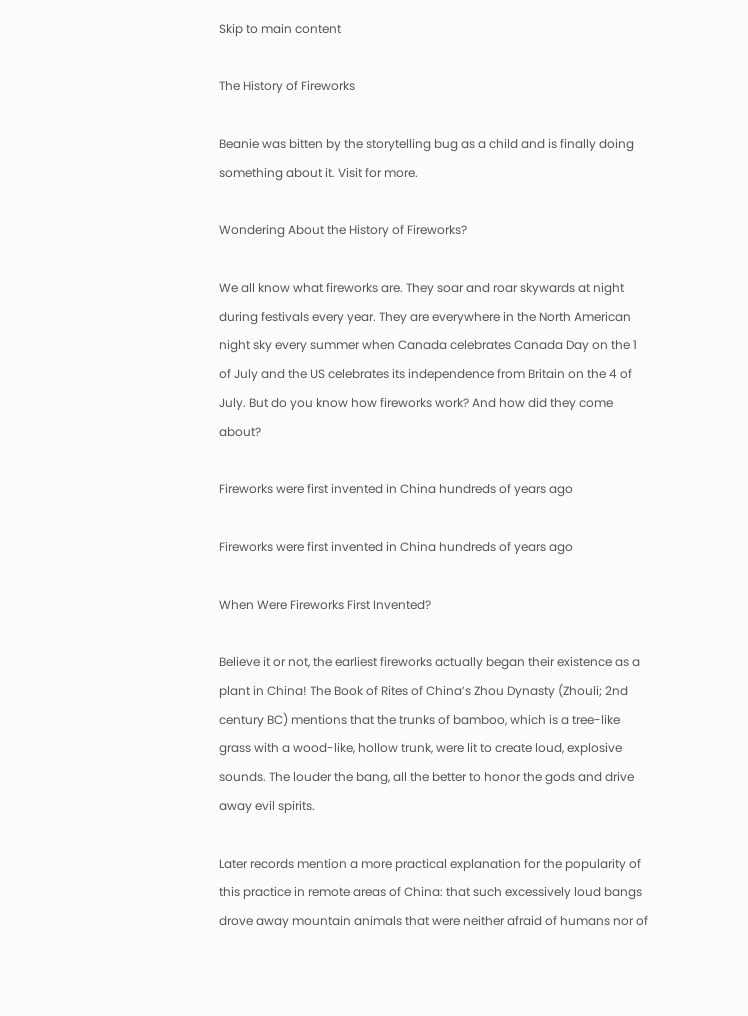Skip to main content

The History of Fireworks

Beanie was bitten by the storytelling bug as a child and is finally doing something about it. Visit for more.

Wondering About the History of Fireworks?

We all know what fireworks are. They soar and roar skywards at night during festivals every year. They are everywhere in the North American night sky every summer when Canada celebrates Canada Day on the 1 of July and the US celebrates its independence from Britain on the 4 of July. But do you know how fireworks work? And how did they come about?

Fireworks were first invented in China hundreds of years ago

Fireworks were first invented in China hundreds of years ago

When Were Fireworks First Invented?

Believe it or not, the earliest fireworks actually began their existence as a plant in China! The Book of Rites of China’s Zhou Dynasty (Zhouli; 2nd century BC) mentions that the trunks of bamboo, which is a tree-like grass with a wood-like, hollow trunk, were lit to create loud, explosive sounds. The louder the bang, all the better to honor the gods and drive away evil spirits.

Later records mention a more practical explanation for the popularity of this practice in remote areas of China: that such excessively loud bangs drove away mountain animals that were neither afraid of humans nor of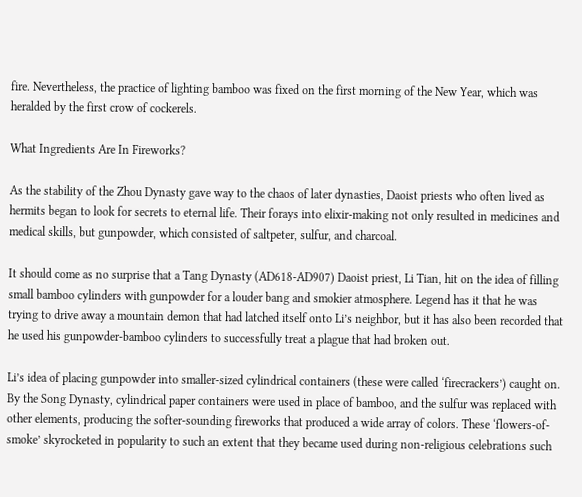fire. Nevertheless, the practice of lighting bamboo was fixed on the first morning of the New Year, which was heralded by the first crow of cockerels.

What Ingredients Are In Fireworks?

As the stability of the Zhou Dynasty gave way to the chaos of later dynasties, Daoist priests who often lived as hermits began to look for secrets to eternal life. Their forays into elixir-making not only resulted in medicines and medical skills, but gunpowder, which consisted of saltpeter, sulfur, and charcoal.

It should come as no surprise that a Tang Dynasty (AD618-AD907) Daoist priest, Li Tian, hit on the idea of filling small bamboo cylinders with gunpowder for a louder bang and smokier atmosphere. Legend has it that he was trying to drive away a mountain demon that had latched itself onto Li’s neighbor, but it has also been recorded that he used his gunpowder-bamboo cylinders to successfully treat a plague that had broken out.

Li’s idea of placing gunpowder into smaller-sized cylindrical containers (these were called ‘firecrackers’) caught on. By the Song Dynasty, cylindrical paper containers were used in place of bamboo, and the sulfur was replaced with other elements, producing the softer-sounding fireworks that produced a wide array of colors. These ‘flowers-of-smoke’ skyrocketed in popularity to such an extent that they became used during non-religious celebrations such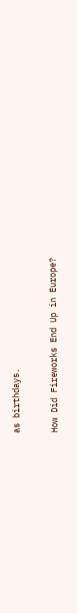as birthdays.

How Did Fireworks End Up in Europe?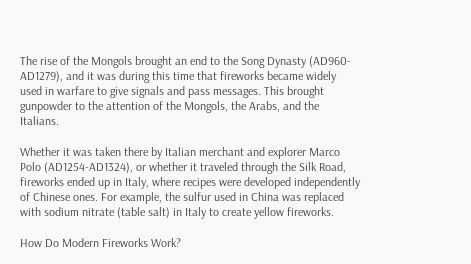The rise of the Mongols brought an end to the Song Dynasty (AD960-AD1279), and it was during this time that fireworks became widely used in warfare to give signals and pass messages. This brought gunpowder to the attention of the Mongols, the Arabs, and the Italians.

Whether it was taken there by Italian merchant and explorer Marco Polo (AD1254-AD1324), or whether it traveled through the Silk Road, fireworks ended up in Italy, where recipes were developed independently of Chinese ones. For example, the sulfur used in China was replaced with sodium nitrate (table salt) in Italy to create yellow fireworks.

How Do Modern Fireworks Work?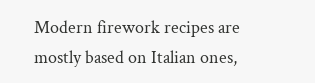Modern firework recipes are mostly based on Italian ones,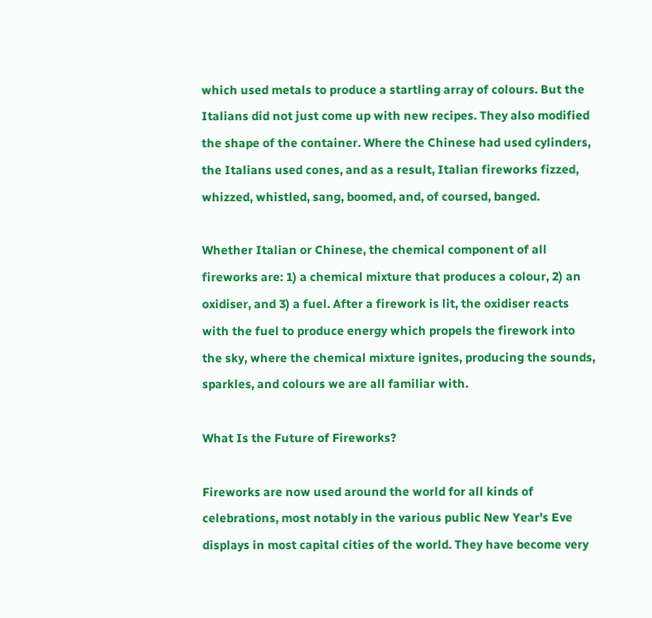which used metals to produce a startling array of colours. But the Italians did not just come up with new recipes. They also modified the shape of the container. Where the Chinese had used cylinders, the Italians used cones, and as a result, Italian fireworks fizzed, whizzed, whistled, sang, boomed, and, of coursed, banged.

Whether Italian or Chinese, the chemical component of all fireworks are: 1) a chemical mixture that produces a colour, 2) an oxidiser, and 3) a fuel. After a firework is lit, the oxidiser reacts with the fuel to produce energy which propels the firework into the sky, where the chemical mixture ignites, producing the sounds, sparkles, and colours we are all familiar with.

What Is the Future of Fireworks?

Fireworks are now used around the world for all kinds of celebrations, most notably in the various public New Year's Eve displays in most capital cities of the world. They have become very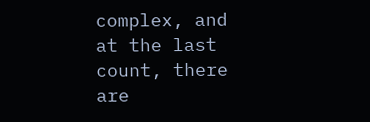complex, and at the last count, there are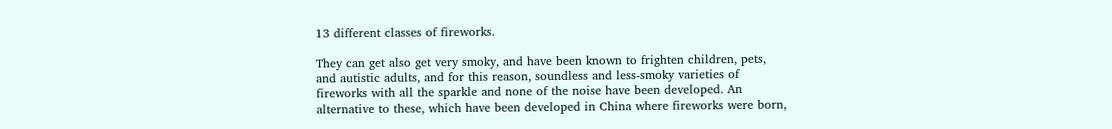13 different classes of fireworks.

They can get also get very smoky, and have been known to frighten children, pets, and autistic adults, and for this reason, soundless and less-smoky varieties of fireworks with all the sparkle and none of the noise have been developed. An alternative to these, which have been developed in China where fireworks were born,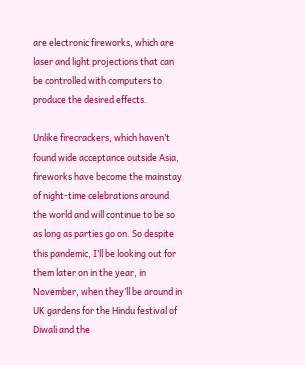are electronic fireworks, which are laser and light projections that can be controlled with computers to produce the desired effects.

Unlike firecrackers, which haven’t found wide acceptance outside Asia, fireworks have become the mainstay of night-time celebrations around the world and will continue to be so as long as parties go on. So despite this pandemic, I’ll be looking out for them later on in the year, in November, when they’ll be around in UK gardens for the Hindu festival of Diwali and the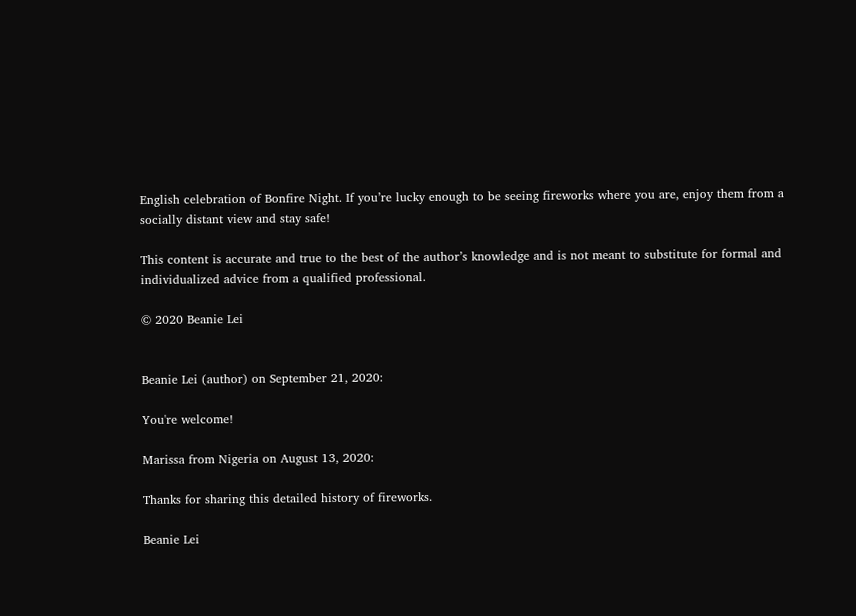English celebration of Bonfire Night. If you’re lucky enough to be seeing fireworks where you are, enjoy them from a socially distant view and stay safe!

This content is accurate and true to the best of the author’s knowledge and is not meant to substitute for formal and individualized advice from a qualified professional.

© 2020 Beanie Lei


Beanie Lei (author) on September 21, 2020:

You're welcome!

Marissa from Nigeria on August 13, 2020:

Thanks for sharing this detailed history of fireworks.

Beanie Lei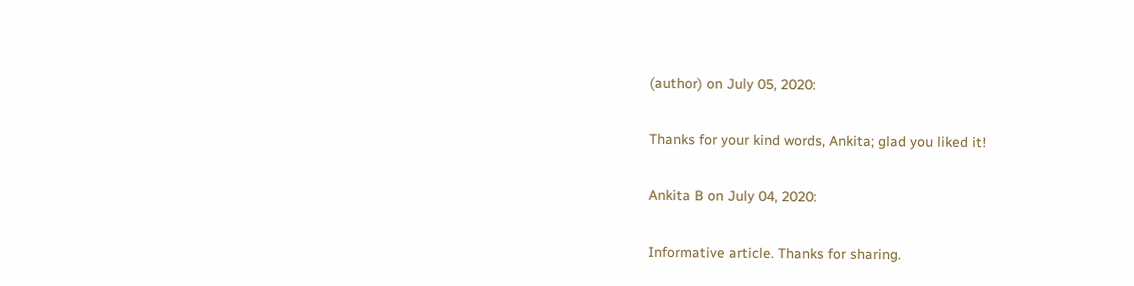(author) on July 05, 2020:

Thanks for your kind words, Ankita; glad you liked it!

Ankita B on July 04, 2020:

Informative article. Thanks for sharing.